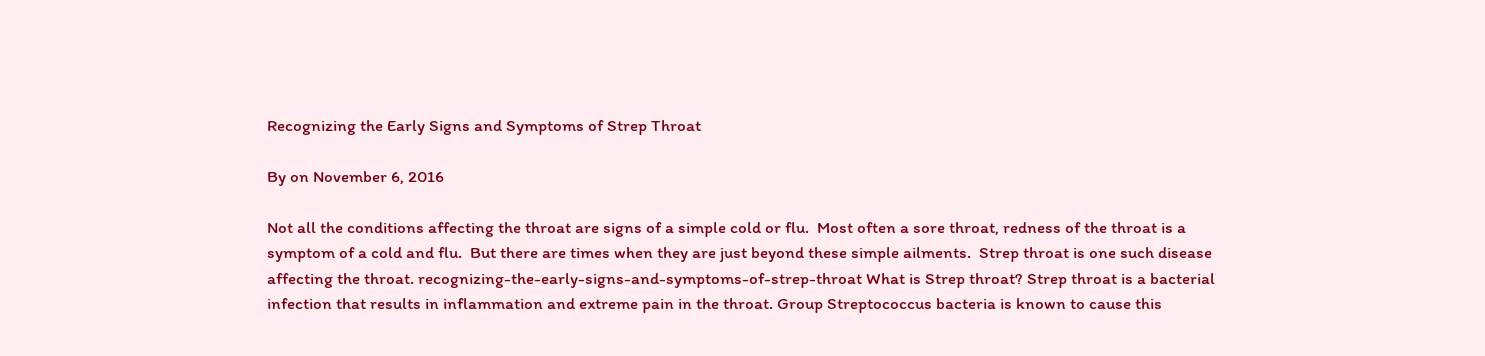Recognizing the Early Signs and Symptoms of Strep Throat

By on November 6, 2016

Not all the conditions affecting the throat are signs of a simple cold or flu.  Most often a sore throat, redness of the throat is a symptom of a cold and flu.  But there are times when they are just beyond these simple ailments.  Strep throat is one such disease affecting the throat. recognizing-the-early-signs-and-symptoms-of-strep-throat What is Strep throat? Strep throat is a bacterial infection that results in inflammation and extreme pain in the throat. Group Streptococcus bacteria is known to cause this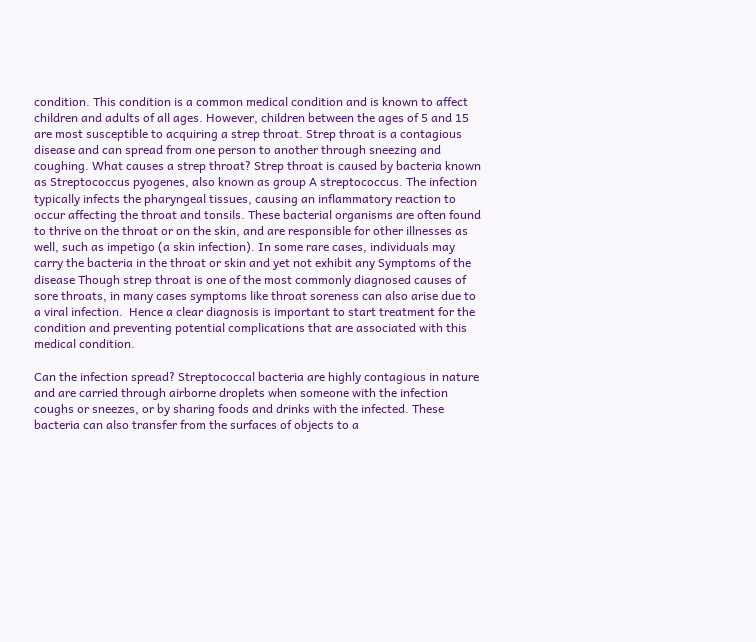condition. This condition is a common medical condition and is known to affect children and adults of all ages. However, children between the ages of 5 and 15 are most susceptible to acquiring a strep throat. Strep throat is a contagious disease and can spread from one person to another through sneezing and coughing. What causes a strep throat? Strep throat is caused by bacteria known as Streptococcus pyogenes, also known as group A streptococcus. The infection typically infects the pharyngeal tissues, causing an inflammatory reaction to occur affecting the throat and tonsils. These bacterial organisms are often found to thrive on the throat or on the skin, and are responsible for other illnesses as well, such as impetigo (a skin infection). In some rare cases, individuals may carry the bacteria in the throat or skin and yet not exhibit any Symptoms of the disease Though strep throat is one of the most commonly diagnosed causes of sore throats, in many cases symptoms like throat soreness can also arise due to a viral infection.  Hence a clear diagnosis is important to start treatment for the condition and preventing potential complications that are associated with this medical condition.

Can the infection spread? Streptococcal bacteria are highly contagious in nature and are carried through airborne droplets when someone with the infection coughs or sneezes, or by sharing foods and drinks with the infected. These bacteria can also transfer from the surfaces of objects to a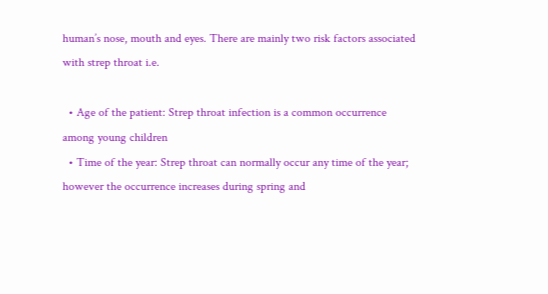human’s nose, mouth and eyes. There are mainly two risk factors associated with strep throat i.e.

  • Age of the patient: Strep throat infection is a common occurrence among young children
  • Time of the year: Strep throat can normally occur any time of the year; however the occurrence increases during spring and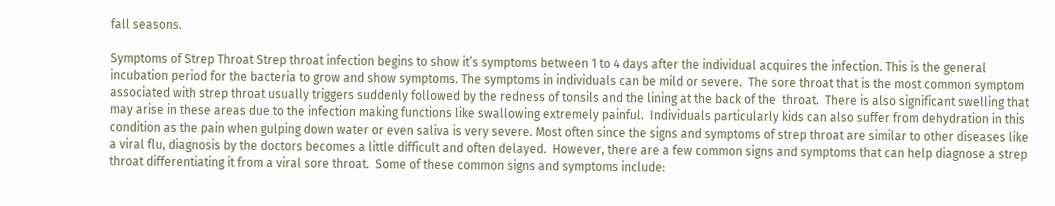fall seasons.

Symptoms of Strep Throat Strep throat infection begins to show it’s symptoms between 1 to 4 days after the individual acquires the infection. This is the general incubation period for the bacteria to grow and show symptoms. The symptoms in individuals can be mild or severe.  The sore throat that is the most common symptom associated with strep throat usually triggers suddenly followed by the redness of tonsils and the lining at the back of the  throat.  There is also significant swelling that may arise in these areas due to the infection making functions like swallowing extremely painful.  Individuals particularly kids can also suffer from dehydration in this condition as the pain when gulping down water or even saliva is very severe. Most often since the signs and symptoms of strep throat are similar to other diseases like a viral flu, diagnosis by the doctors becomes a little difficult and often delayed.  However, there are a few common signs and symptoms that can help diagnose a strep throat differentiating it from a viral sore throat.  Some of these common signs and symptoms include: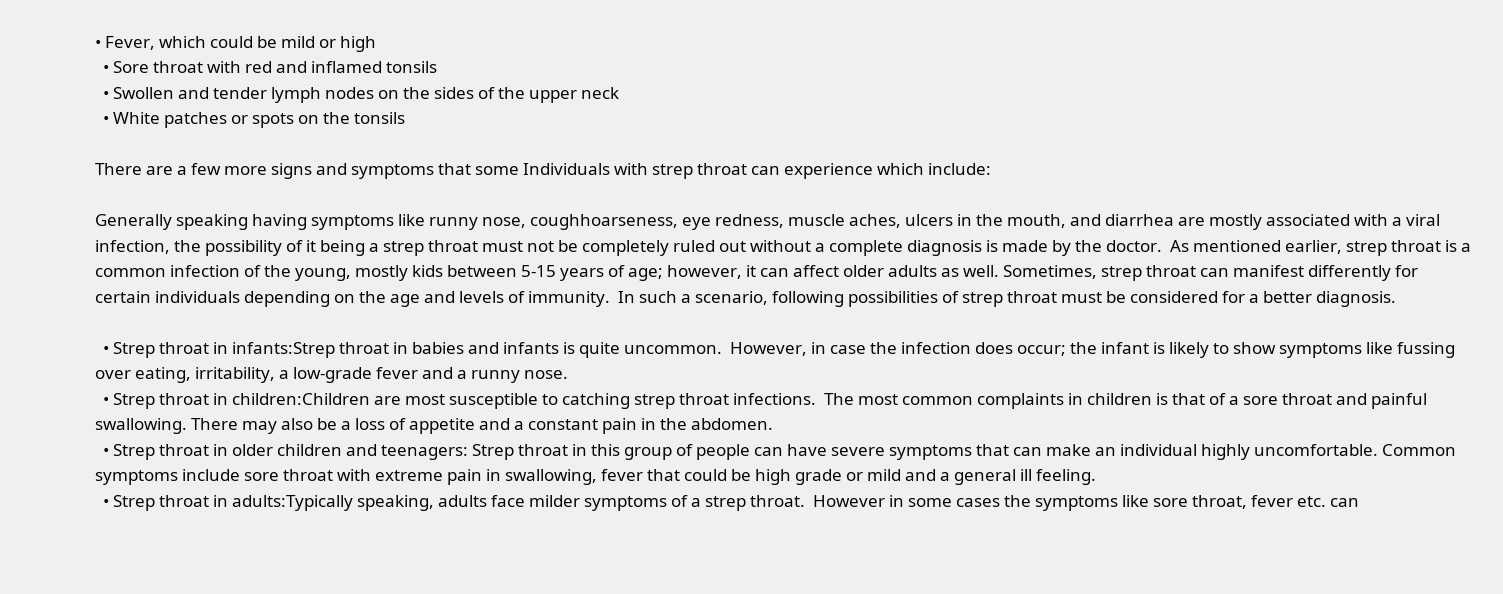• Fever, which could be mild or high
  • Sore throat with red and inflamed tonsils
  • Swollen and tender lymph nodes on the sides of the upper neck
  • White patches or spots on the tonsils

There are a few more signs and symptoms that some Individuals with strep throat can experience which include:

Generally speaking having symptoms like runny nose, coughhoarseness, eye redness, muscle aches, ulcers in the mouth, and diarrhea are mostly associated with a viral infection, the possibility of it being a strep throat must not be completely ruled out without a complete diagnosis is made by the doctor.  As mentioned earlier, strep throat is a common infection of the young, mostly kids between 5-15 years of age; however, it can affect older adults as well. Sometimes, strep throat can manifest differently for certain individuals depending on the age and levels of immunity.  In such a scenario, following possibilities of strep throat must be considered for a better diagnosis.

  • Strep throat in infants:Strep throat in babies and infants is quite uncommon.  However, in case the infection does occur; the infant is likely to show symptoms like fussing over eating, irritability, a low-grade fever and a runny nose.
  • Strep throat in children:Children are most susceptible to catching strep throat infections.  The most common complaints in children is that of a sore throat and painful swallowing. There may also be a loss of appetite and a constant pain in the abdomen.
  • Strep throat in older children and teenagers: Strep throat in this group of people can have severe symptoms that can make an individual highly uncomfortable. Common symptoms include sore throat with extreme pain in swallowing, fever that could be high grade or mild and a general ill feeling.
  • Strep throat in adults:Typically speaking, adults face milder symptoms of a strep throat.  However in some cases the symptoms like sore throat, fever etc. can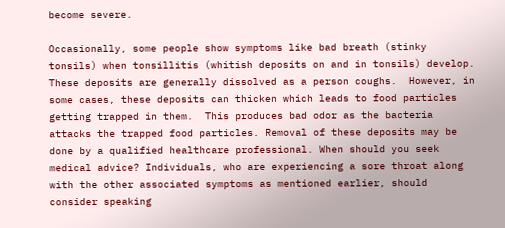become severe.

Occasionally, some people show symptoms like bad breath (stinky tonsils) when tonsillitis (whitish deposits on and in tonsils) develop. These deposits are generally dissolved as a person coughs.  However, in some cases, these deposits can thicken which leads to food particles getting trapped in them.  This produces bad odor as the bacteria attacks the trapped food particles. Removal of these deposits may be done by a qualified healthcare professional. When should you seek medical advice? Individuals, who are experiencing a sore throat along with the other associated symptoms as mentioned earlier, should consider speaking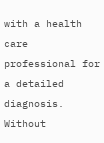with a health care professional for a detailed diagnosis. Without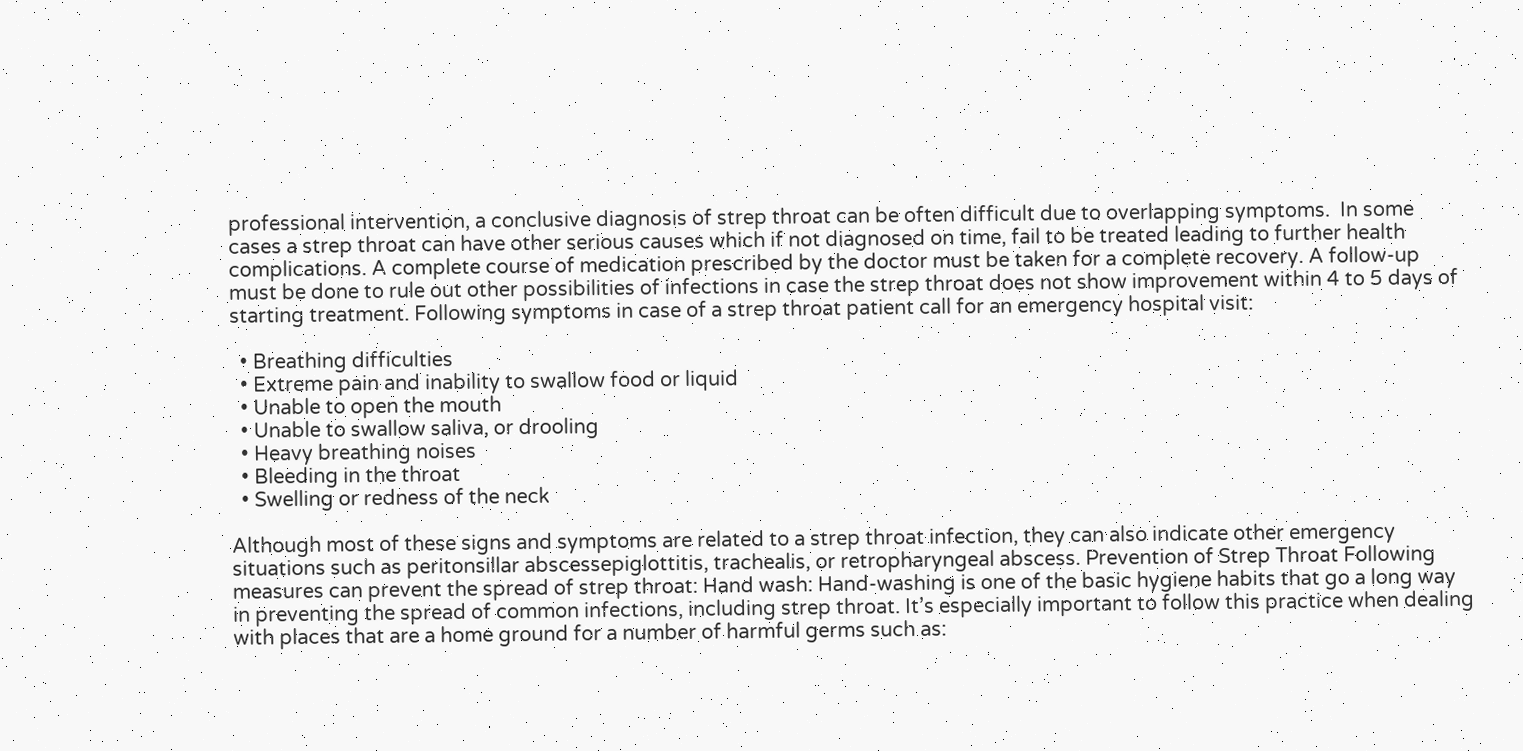professional intervention, a conclusive diagnosis of strep throat can be often difficult due to overlapping symptoms.  In some cases a strep throat can have other serious causes which if not diagnosed on time, fail to be treated leading to further health complications. A complete course of medication prescribed by the doctor must be taken for a complete recovery. A follow-up must be done to rule out other possibilities of infections in case the strep throat does not show improvement within 4 to 5 days of starting treatment. Following symptoms in case of a strep throat patient call for an emergency hospital visit:

  • Breathing difficulties
  • Extreme pain and inability to swallow food or liquid
  • Unable to open the mouth
  • Unable to swallow saliva, or drooling
  • Heavy breathing noises
  • Bleeding in the throat
  • Swelling or redness of the neck

Although most of these signs and symptoms are related to a strep throat infection, they can also indicate other emergency situations such as peritonsillar abscessepiglottitis, trachealis, or retropharyngeal abscess. Prevention of Strep Throat Following measures can prevent the spread of strep throat: Hand wash: Hand-washing is one of the basic hygiene habits that go a long way in preventing the spread of common infections, including strep throat. It’s especially important to follow this practice when dealing with places that are a home ground for a number of harmful germs such as: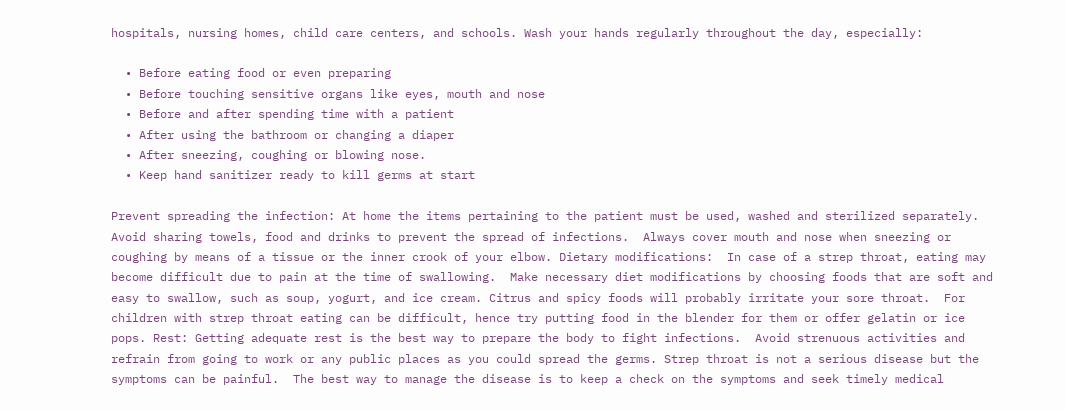hospitals, nursing homes, child care centers, and schools. Wash your hands regularly throughout the day, especially:

  • Before eating food or even preparing
  • Before touching sensitive organs like eyes, mouth and nose
  • Before and after spending time with a patient
  • After using the bathroom or changing a diaper
  • After sneezing, coughing or blowing nose.
  • Keep hand sanitizer ready to kill germs at start

Prevent spreading the infection: At home the items pertaining to the patient must be used, washed and sterilized separately.  Avoid sharing towels, food and drinks to prevent the spread of infections.  Always cover mouth and nose when sneezing or coughing by means of a tissue or the inner crook of your elbow. Dietary modifications:  In case of a strep throat, eating may become difficult due to pain at the time of swallowing.  Make necessary diet modifications by choosing foods that are soft and easy to swallow, such as soup, yogurt, and ice cream. Citrus and spicy foods will probably irritate your sore throat.  For children with strep throat eating can be difficult, hence try putting food in the blender for them or offer gelatin or ice pops. Rest: Getting adequate rest is the best way to prepare the body to fight infections.  Avoid strenuous activities and refrain from going to work or any public places as you could spread the germs. Strep throat is not a serious disease but the symptoms can be painful.  The best way to manage the disease is to keep a check on the symptoms and seek timely medical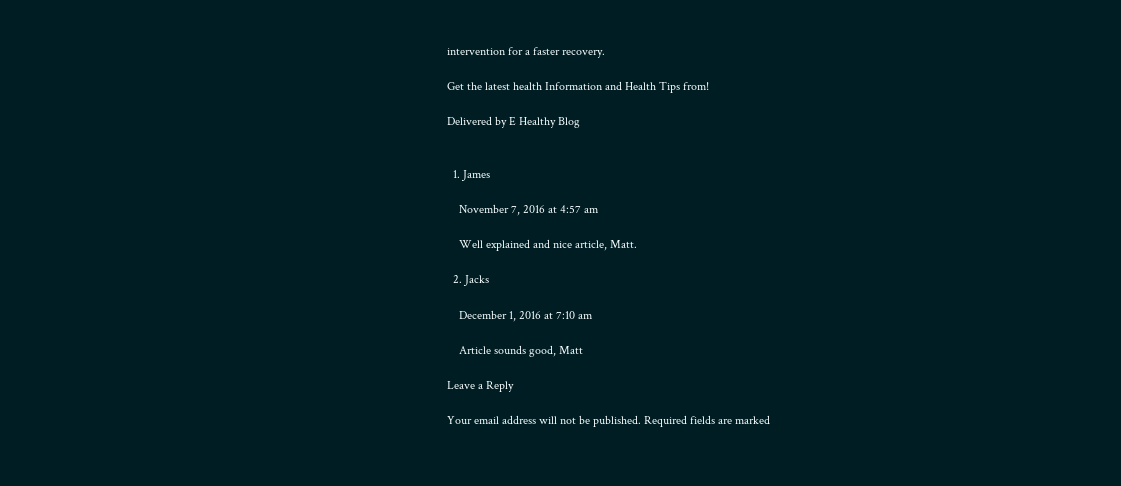intervention for a faster recovery.

Get the latest health Information and Health Tips from!

Delivered by E Healthy Blog


  1. James

    November 7, 2016 at 4:57 am

    Well explained and nice article, Matt.

  2. Jacks

    December 1, 2016 at 7:10 am

    Article sounds good, Matt

Leave a Reply

Your email address will not be published. Required fields are marked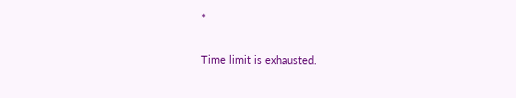*

Time limit is exhausted.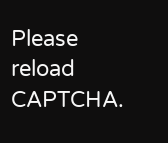Please reload CAPTCHA.